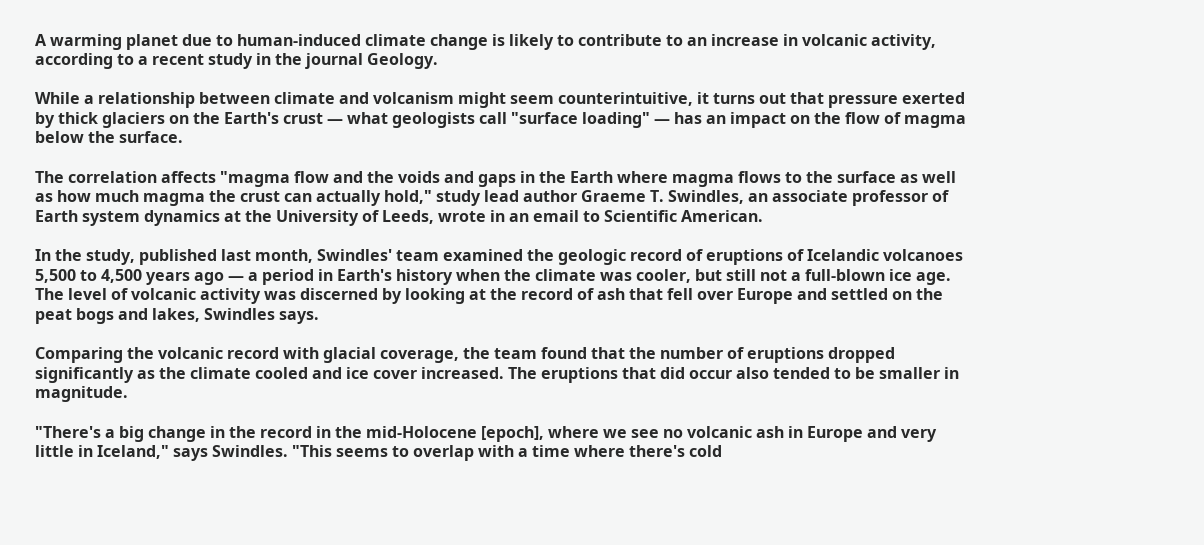A warming planet due to human-induced climate change is likely to contribute to an increase in volcanic activity, according to a recent study in the journal Geology.

While a relationship between climate and volcanism might seem counterintuitive, it turns out that pressure exerted by thick glaciers on the Earth's crust — what geologists call "surface loading" — has an impact on the flow of magma below the surface.

The correlation affects "magma flow and the voids and gaps in the Earth where magma flows to the surface as well as how much magma the crust can actually hold," study lead author Graeme T. Swindles, an associate professor of Earth system dynamics at the University of Leeds, wrote in an email to Scientific American.

In the study, published last month, Swindles' team examined the geologic record of eruptions of Icelandic volcanoes 5,500 to 4,500 years ago — a period in Earth's history when the climate was cooler, but still not a full-blown ice age. The level of volcanic activity was discerned by looking at the record of ash that fell over Europe and settled on the peat bogs and lakes, Swindles says.

Comparing the volcanic record with glacial coverage, the team found that the number of eruptions dropped significantly as the climate cooled and ice cover increased. The eruptions that did occur also tended to be smaller in magnitude.

"There's a big change in the record in the mid-Holocene [epoch], where we see no volcanic ash in Europe and very little in Iceland," says Swindles. "This seems to overlap with a time where there's cold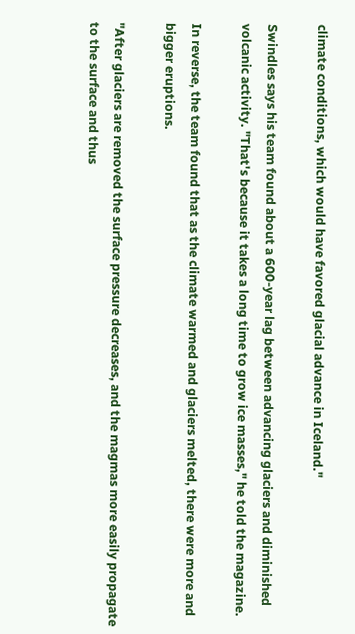climate conditions, which would have favored glacial advance in Iceland."

Swindles says his team found about a 600-year lag between advancing glaciers and diminished volcanic activity. "That's because it takes a long time to grow ice masses," he told the magazine.

In reverse, the team found that as the climate warmed and glaciers melted, there were more and bigger eruptions.

"After glaciers are removed the surface pressure decreases, and the magmas more easily propagate to the surface and thus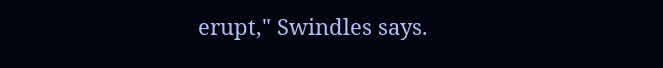erupt," Swindles says.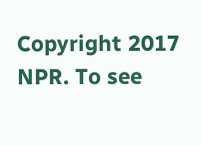Copyright 2017 NPR. To see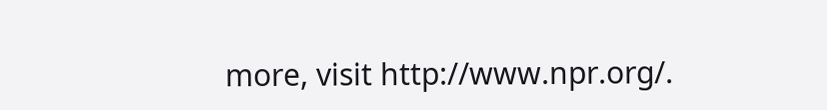more, visit http://www.npr.org/.